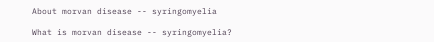About morvan disease -- syringomyelia

What is morvan disease -- syringomyelia?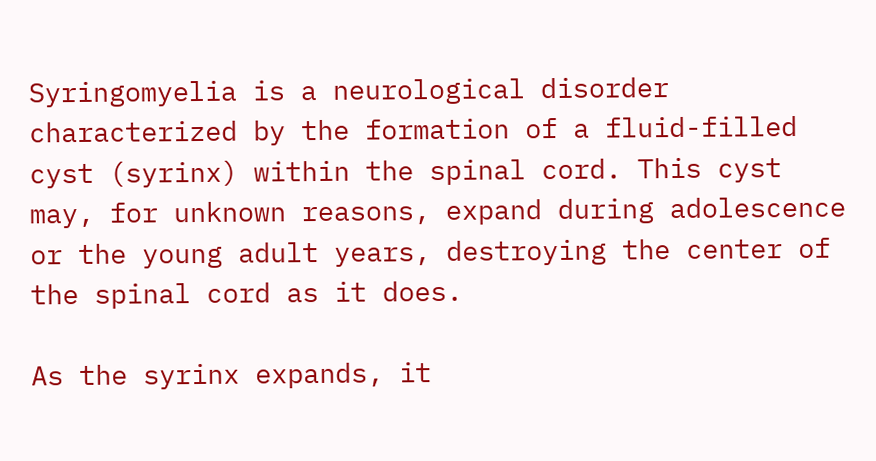Syringomyelia is a neurological disorder characterized by the formation of a fluid-filled cyst (syrinx) within the spinal cord. This cyst may, for unknown reasons, expand during adolescence or the young adult years, destroying the center of the spinal cord as it does.

As the syrinx expands, it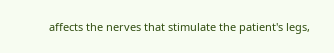affects the nerves that stimulate the patient's legs,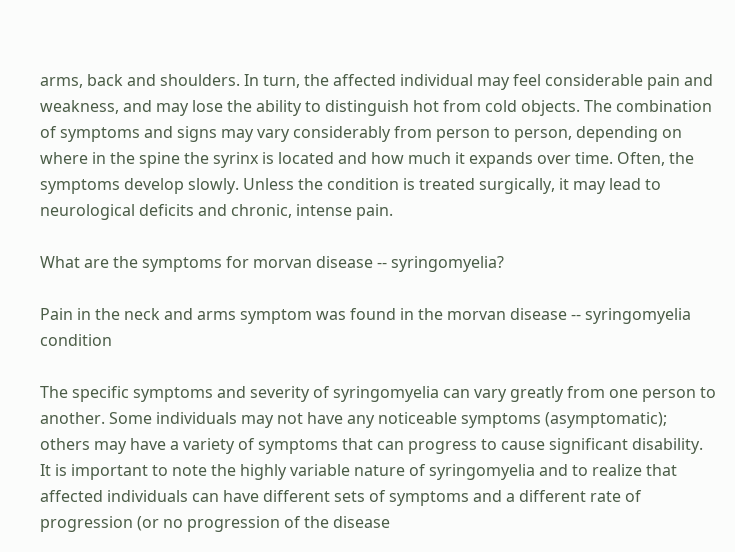arms, back and shoulders. In turn, the affected individual may feel considerable pain and weakness, and may lose the ability to distinguish hot from cold objects. The combination of symptoms and signs may vary considerably from person to person, depending on where in the spine the syrinx is located and how much it expands over time. Often, the symptoms develop slowly. Unless the condition is treated surgically, it may lead to neurological deficits and chronic, intense pain.

What are the symptoms for morvan disease -- syringomyelia?

Pain in the neck and arms symptom was found in the morvan disease -- syringomyelia condition

The specific symptoms and severity of syringomyelia can vary greatly from one person to another. Some individuals may not have any noticeable symptoms (asymptomatic); others may have a variety of symptoms that can progress to cause significant disability. It is important to note the highly variable nature of syringomyelia and to realize that affected individuals can have different sets of symptoms and a different rate of progression (or no progression of the disease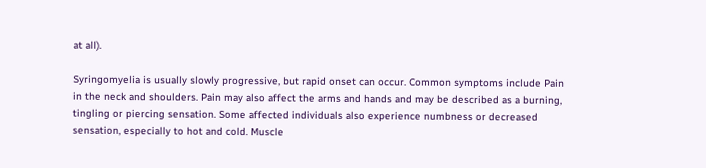at all).

Syringomyelia is usually slowly progressive, but rapid onset can occur. Common symptoms include Pain in the neck and shoulders. Pain may also affect the arms and hands and may be described as a burning, tingling or piercing sensation. Some affected individuals also experience numbness or decreased sensation, especially to hot and cold. Muscle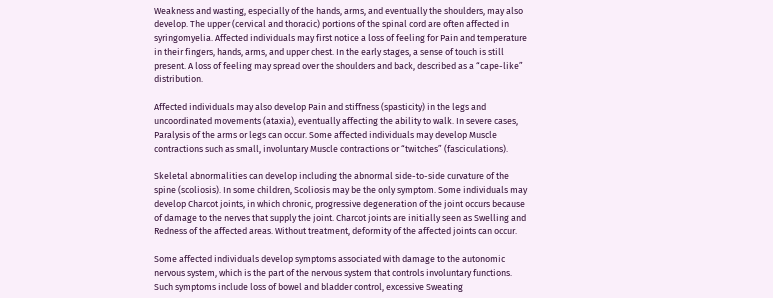Weakness and wasting, especially of the hands, arms, and eventually the shoulders, may also develop. The upper (cervical and thoracic) portions of the spinal cord are often affected in syringomyelia. Affected individuals may first notice a loss of feeling for Pain and temperature in their fingers, hands, arms, and upper chest. In the early stages, a sense of touch is still present. A loss of feeling may spread over the shoulders and back, described as a “cape-like” distribution.

Affected individuals may also develop Pain and stiffness (spasticity) in the legs and uncoordinated movements (ataxia), eventually affecting the ability to walk. In severe cases, Paralysis of the arms or legs can occur. Some affected individuals may develop Muscle contractions such as small, involuntary Muscle contractions or “twitches” (fasciculations).

Skeletal abnormalities can develop including the abnormal side-to-side curvature of the spine (scoliosis). In some children, Scoliosis may be the only symptom. Some individuals may develop Charcot joints, in which chronic, progressive degeneration of the joint occurs because of damage to the nerves that supply the joint. Charcot joints are initially seen as Swelling and Redness of the affected areas. Without treatment, deformity of the affected joints can occur.

Some affected individuals develop symptoms associated with damage to the autonomic nervous system, which is the part of the nervous system that controls involuntary functions. Such symptoms include loss of bowel and bladder control, excessive Sweating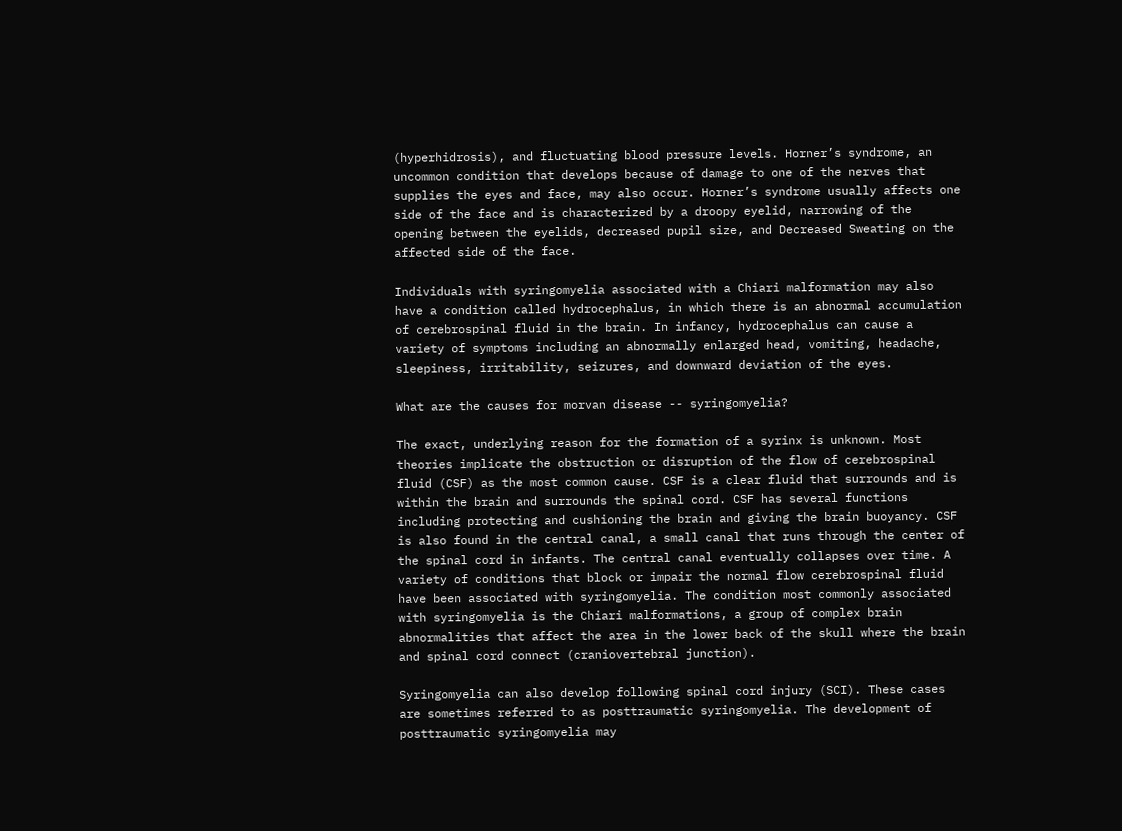(hyperhidrosis), and fluctuating blood pressure levels. Horner’s syndrome, an uncommon condition that develops because of damage to one of the nerves that supplies the eyes and face, may also occur. Horner’s syndrome usually affects one side of the face and is characterized by a droopy eyelid, narrowing of the opening between the eyelids, decreased pupil size, and Decreased Sweating on the affected side of the face.

Individuals with syringomyelia associated with a Chiari malformation may also have a condition called hydrocephalus, in which there is an abnormal accumulation of cerebrospinal fluid in the brain. In infancy, hydrocephalus can cause a variety of symptoms including an abnormally enlarged head, vomiting, headache, sleepiness, irritability, seizures, and downward deviation of the eyes.

What are the causes for morvan disease -- syringomyelia?

The exact, underlying reason for the formation of a syrinx is unknown. Most theories implicate the obstruction or disruption of the flow of cerebrospinal fluid (CSF) as the most common cause. CSF is a clear fluid that surrounds and is within the brain and surrounds the spinal cord. CSF has several functions including protecting and cushioning the brain and giving the brain buoyancy. CSF is also found in the central canal, a small canal that runs through the center of the spinal cord in infants. The central canal eventually collapses over time. A variety of conditions that block or impair the normal flow cerebrospinal fluid have been associated with syringomyelia. The condition most commonly associated with syringomyelia is the Chiari malformations, a group of complex brain abnormalities that affect the area in the lower back of the skull where the brain and spinal cord connect (craniovertebral junction).

Syringomyelia can also develop following spinal cord injury (SCI). These cases are sometimes referred to as posttraumatic syringomyelia. The development of posttraumatic syringomyelia may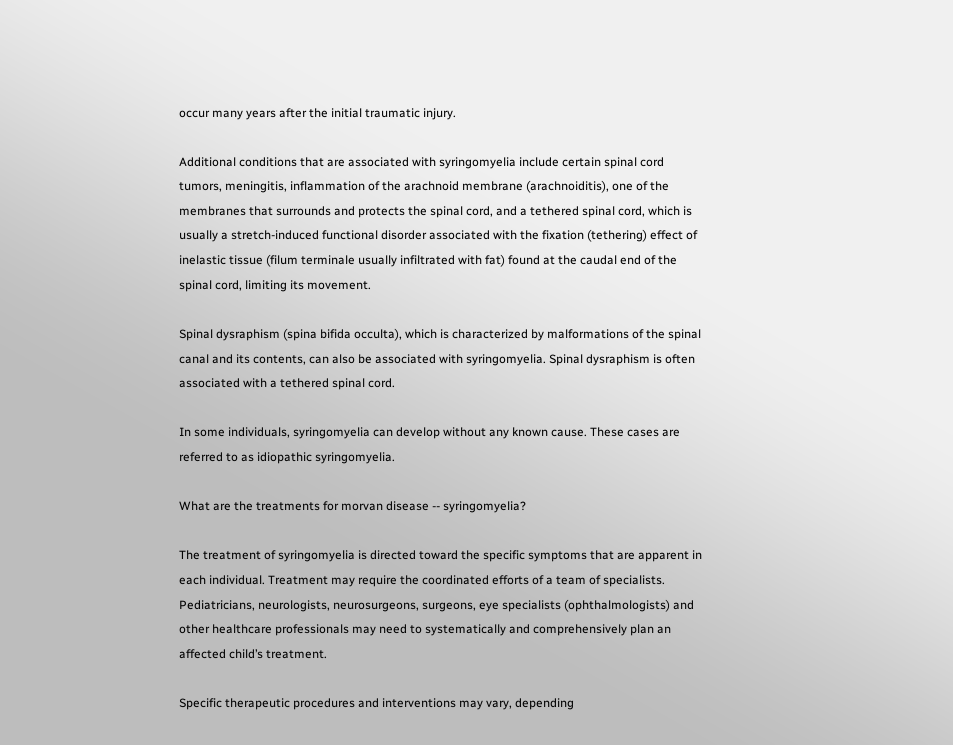occur many years after the initial traumatic injury.

Additional conditions that are associated with syringomyelia include certain spinal cord tumors, meningitis, inflammation of the arachnoid membrane (arachnoiditis), one of the membranes that surrounds and protects the spinal cord, and a tethered spinal cord, which is usually a stretch-induced functional disorder associated with the fixation (tethering) effect of inelastic tissue (filum terminale usually infiltrated with fat) found at the caudal end of the spinal cord, limiting its movement.

Spinal dysraphism (spina bifida occulta), which is characterized by malformations of the spinal canal and its contents, can also be associated with syringomyelia. Spinal dysraphism is often associated with a tethered spinal cord.

In some individuals, syringomyelia can develop without any known cause. These cases are referred to as idiopathic syringomyelia.

What are the treatments for morvan disease -- syringomyelia?

The treatment of syringomyelia is directed toward the specific symptoms that are apparent in each individual. Treatment may require the coordinated efforts of a team of specialists. Pediatricians, neurologists, neurosurgeons, surgeons, eye specialists (ophthalmologists) and other healthcare professionals may need to systematically and comprehensively plan an affected child’s treatment.

Specific therapeutic procedures and interventions may vary, depending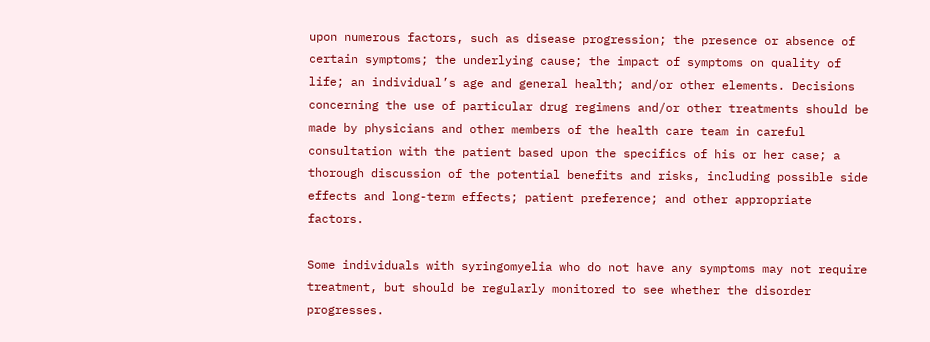upon numerous factors, such as disease progression; the presence or absence of certain symptoms; the underlying cause; the impact of symptoms on quality of life; an individual’s age and general health; and/or other elements. Decisions concerning the use of particular drug regimens and/or other treatments should be made by physicians and other members of the health care team in careful consultation with the patient based upon the specifics of his or her case; a thorough discussion of the potential benefits and risks, including possible side effects and long-term effects; patient preference; and other appropriate factors.

Some individuals with syringomyelia who do not have any symptoms may not require treatment, but should be regularly monitored to see whether the disorder progresses.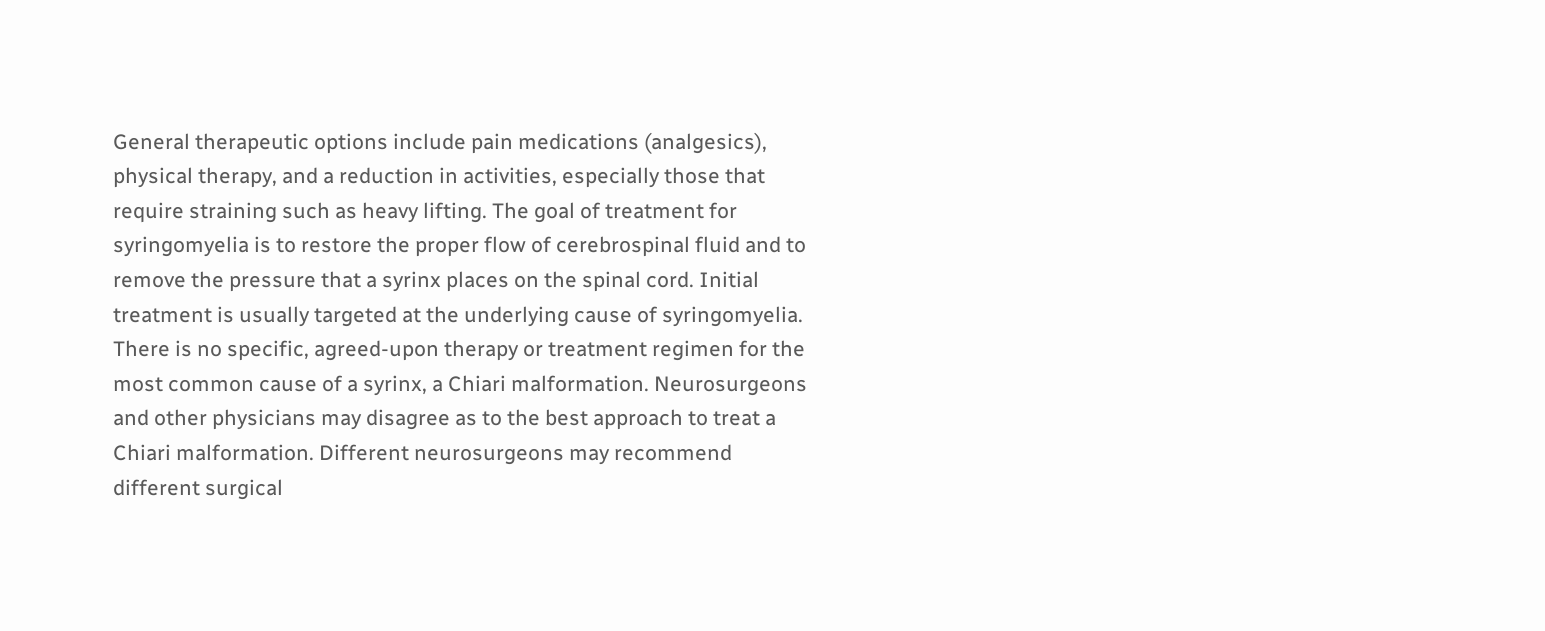General therapeutic options include pain medications (analgesics), physical therapy, and a reduction in activities, especially those that require straining such as heavy lifting. The goal of treatment for syringomyelia is to restore the proper flow of cerebrospinal fluid and to remove the pressure that a syrinx places on the spinal cord. Initial treatment is usually targeted at the underlying cause of syringomyelia. There is no specific, agreed-upon therapy or treatment regimen for the most common cause of a syrinx, a Chiari malformation. Neurosurgeons and other physicians may disagree as to the best approach to treat a Chiari malformation. Different neurosurgeons may recommend different surgical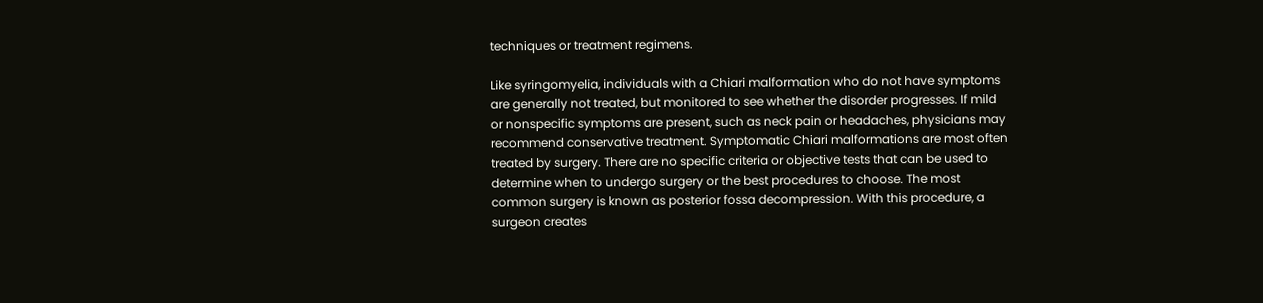techniques or treatment regimens.

Like syringomyelia, individuals with a Chiari malformation who do not have symptoms are generally not treated, but monitored to see whether the disorder progresses. If mild or nonspecific symptoms are present, such as neck pain or headaches, physicians may recommend conservative treatment. Symptomatic Chiari malformations are most often treated by surgery. There are no specific criteria or objective tests that can be used to determine when to undergo surgery or the best procedures to choose. The most common surgery is known as posterior fossa decompression. With this procedure, a surgeon creates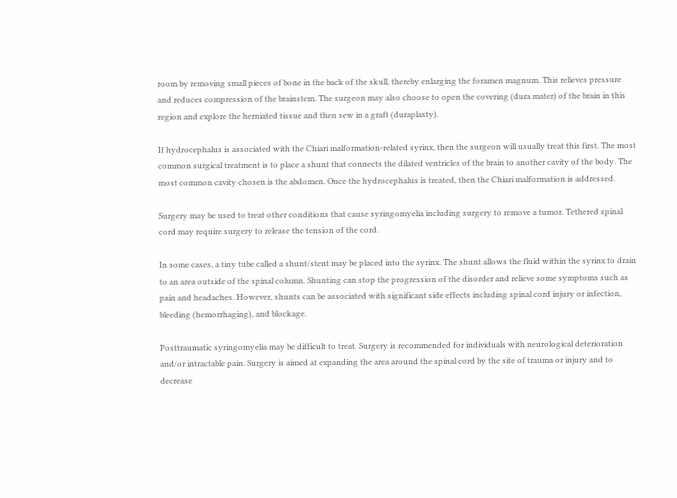room by removing small pieces of bone in the back of the skull, thereby enlarging the foramen magnum. This relieves pressure and reduces compression of the brainstem. The surgeon may also choose to open the covering (dura mater) of the brain in this region and explore the herniated tissue and then sew in a graft (duraplasty).

If hydrocephalus is associated with the Chiari malformation-related syrinx, then the surgeon will usually treat this first. The most common surgical treatment is to place a shunt that connects the dilated ventricles of the brain to another cavity of the body. The most common cavity chosen is the abdomen. Once the hydrocephalus is treated, then the Chiari malformation is addressed.

Surgery may be used to treat other conditions that cause syringomyelia including surgery to remove a tumor. Tethered spinal cord may require surgery to release the tension of the cord.

In some cases, a tiny tube called a shunt/stent may be placed into the syrinx. The shunt allows the fluid within the syrinx to drain to an area outside of the spinal column. Shunting can stop the progression of the disorder and relieve some symptoms such as pain and headaches. However, shunts can be associated with significant side effects including spinal cord injury or infection, bleeding (hemorrhaging), and blockage.

Posttraumatic syringomyelia may be difficult to treat. Surgery is recommended for individuals with neurological deterioration and/or intractable pain. Surgery is aimed at expanding the area around the spinal cord by the site of trauma or injury and to decrease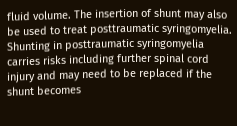fluid volume. The insertion of shunt may also be used to treat posttraumatic syringomyelia. Shunting in posttraumatic syringomyelia carries risks including further spinal cord injury and may need to be replaced if the shunt becomes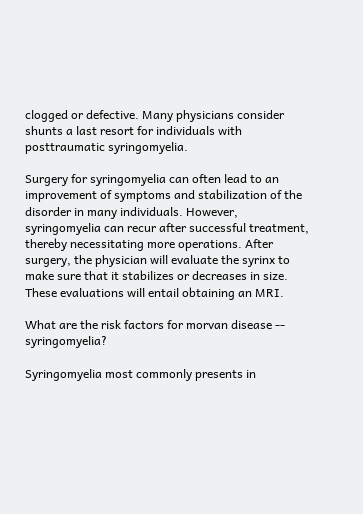clogged or defective. Many physicians consider shunts a last resort for individuals with posttraumatic syringomyelia.

Surgery for syringomyelia can often lead to an improvement of symptoms and stabilization of the disorder in many individuals. However, syringomyelia can recur after successful treatment, thereby necessitating more operations. After surgery, the physician will evaluate the syrinx to make sure that it stabilizes or decreases in size. These evaluations will entail obtaining an MRI.

What are the risk factors for morvan disease -- syringomyelia?

Syringomyelia most commonly presents in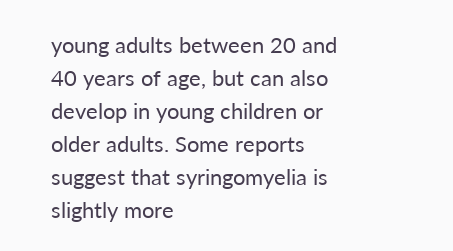young adults between 20 and 40 years of age, but can also develop in young children or older adults. Some reports suggest that syringomyelia is slightly more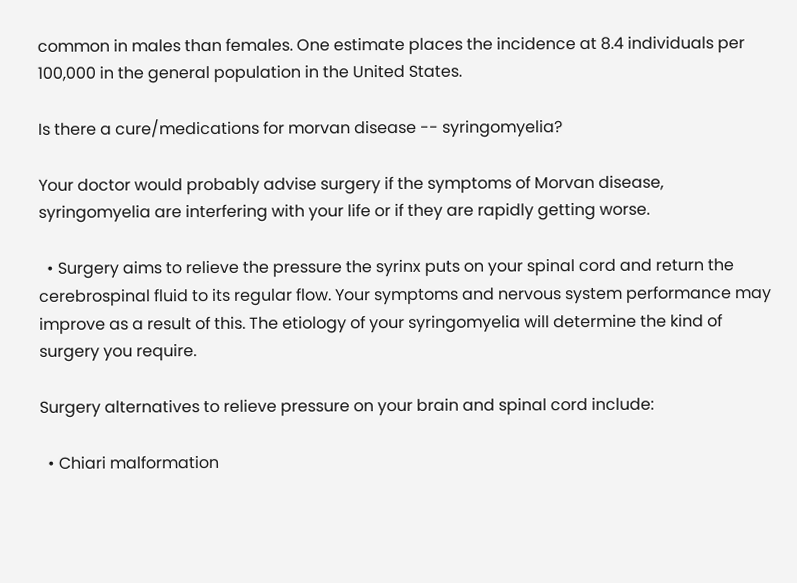common in males than females. One estimate places the incidence at 8.4 individuals per 100,000 in the general population in the United States.

Is there a cure/medications for morvan disease -- syringomyelia?

Your doctor would probably advise surgery if the symptoms of Morvan disease, syringomyelia are interfering with your life or if they are rapidly getting worse.

  • Surgery aims to relieve the pressure the syrinx puts on your spinal cord and return the cerebrospinal fluid to its regular flow. Your symptoms and nervous system performance may improve as a result of this. The etiology of your syringomyelia will determine the kind of surgery you require.

Surgery alternatives to relieve pressure on your brain and spinal cord include:

  • Chiari malformation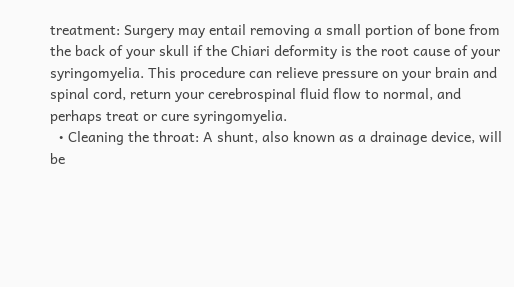treatment: Surgery may entail removing a small portion of bone from the back of your skull if the Chiari deformity is the root cause of your syringomyelia. This procedure can relieve pressure on your brain and spinal cord, return your cerebrospinal fluid flow to normal, and perhaps treat or cure syringomyelia.
  • Cleaning the throat: A shunt, also known as a drainage device, will be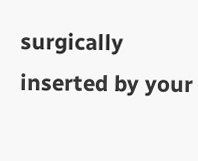surgically inserted by your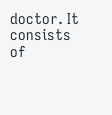doctor. It consists of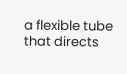a flexible tube that directs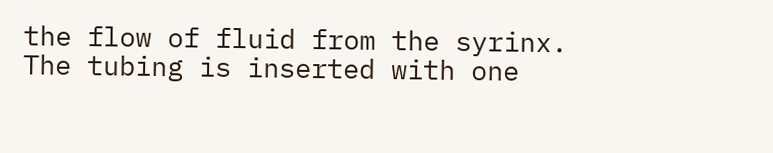the flow of fluid from the syrinx. The tubing is inserted with one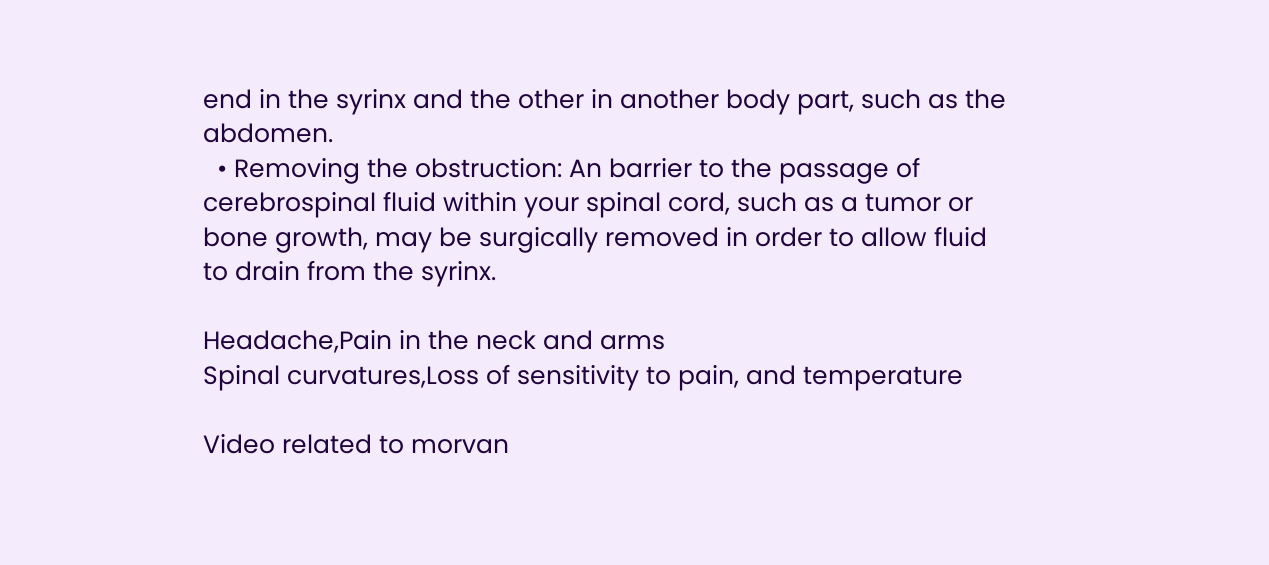end in the syrinx and the other in another body part, such as the abdomen.
  • Removing the obstruction: An barrier to the passage of cerebrospinal fluid within your spinal cord, such as a tumor or bone growth, may be surgically removed in order to allow fluid to drain from the syrinx.

Headache,Pain in the neck and arms
Spinal curvatures,Loss of sensitivity to pain, and temperature

Video related to morvan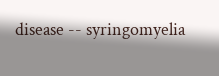disease -- syringomyelia